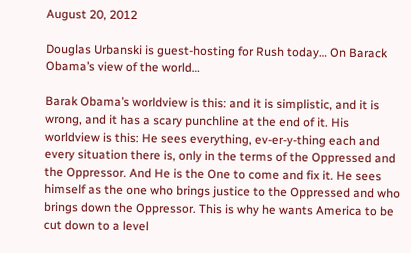August 20, 2012

Douglas Urbanski is guest-hosting for Rush today… On Barack Obama’s view of the world…

Barak Obama’s worldview is this: and it is simplistic, and it is wrong, and it has a scary punchline at the end of it. His worldview is this: He sees everything, ev-er-y-thing each and every situation there is, only in the terms of the Oppressed and the Oppressor. And He is the One to come and fix it. He sees himself as the one who brings justice to the Oppressed and who brings down the Oppressor. This is why he wants America to be cut down to a level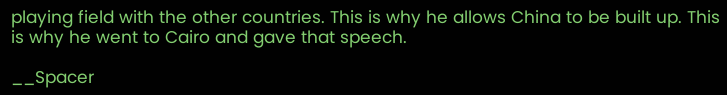playing field with the other countries. This is why he allows China to be built up. This is why he went to Cairo and gave that speech.

__Spacer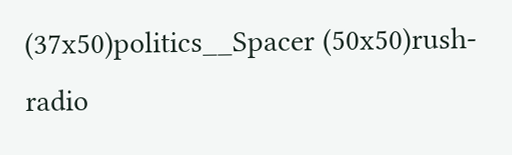(37x50)politics__Spacer (50x50)rush-radio